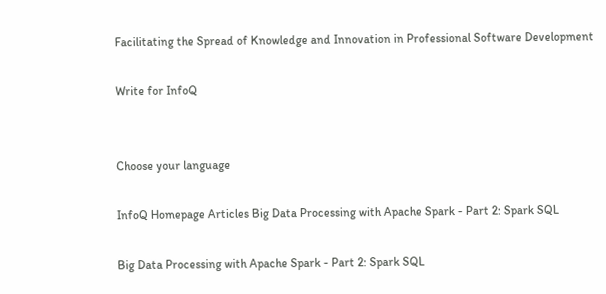Facilitating the Spread of Knowledge and Innovation in Professional Software Development

Write for InfoQ


Choose your language

InfoQ Homepage Articles Big Data Processing with Apache Spark - Part 2: Spark SQL

Big Data Processing with Apache Spark - Part 2: Spark SQL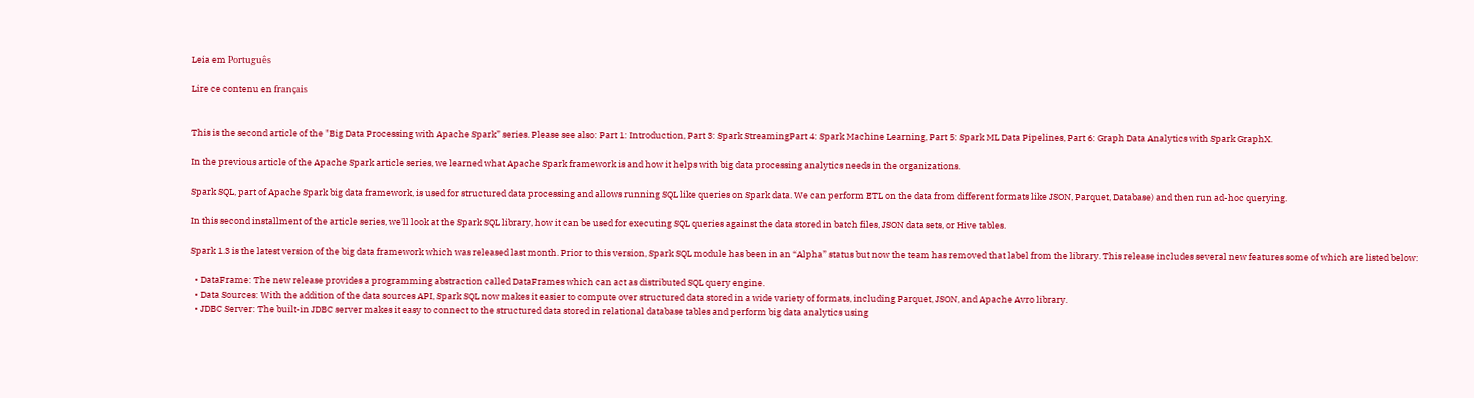Leia em Português

Lire ce contenu en français


This is the second article of the "Big Data Processing with Apache Spark” series. Please see also: Part 1: Introduction, Part 3: Spark StreamingPart 4: Spark Machine Learning, Part 5: Spark ML Data Pipelines, Part 6: Graph Data Analytics with Spark GraphX.

In the previous article of the Apache Spark article series, we learned what Apache Spark framework is and how it helps with big data processing analytics needs in the organizations.

Spark SQL, part of Apache Spark big data framework, is used for structured data processing and allows running SQL like queries on Spark data. We can perform ETL on the data from different formats like JSON, Parquet, Database) and then run ad-hoc querying.

In this second installment of the article series, we'll look at the Spark SQL library, how it can be used for executing SQL queries against the data stored in batch files, JSON data sets, or Hive tables.

Spark 1.3 is the latest version of the big data framework which was released last month. Prior to this version, Spark SQL module has been in an “Alpha” status but now the team has removed that label from the library. This release includes several new features some of which are listed below:

  • DataFrame: The new release provides a programming abstraction called DataFrames which can act as distributed SQL query engine.
  • Data Sources: With the addition of the data sources API, Spark SQL now makes it easier to compute over structured data stored in a wide variety of formats, including Parquet, JSON, and Apache Avro library.
  • JDBC Server: The built-in JDBC server makes it easy to connect to the structured data stored in relational database tables and perform big data analytics using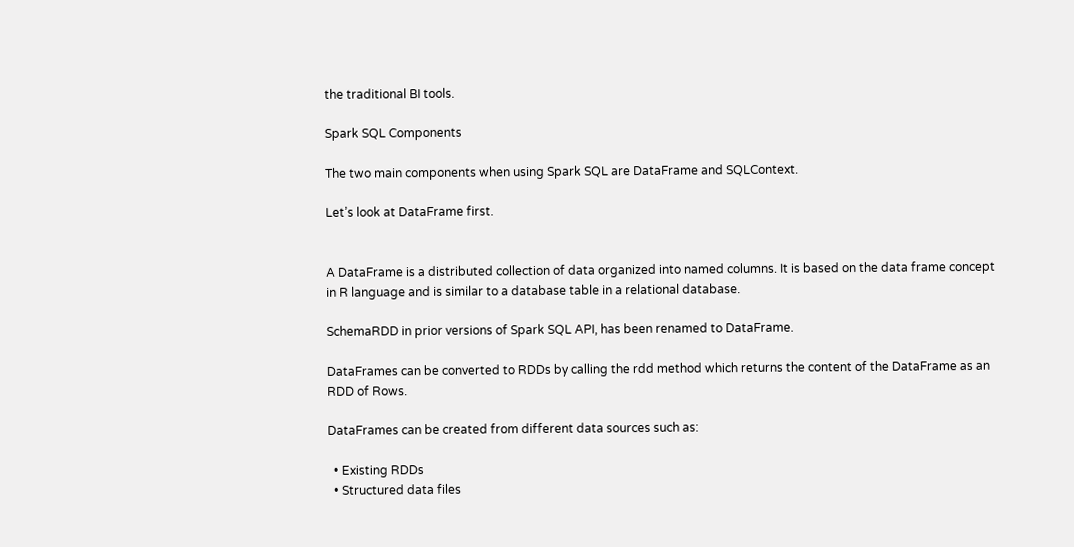the traditional BI tools.

Spark SQL Components

The two main components when using Spark SQL are DataFrame and SQLContext.

Let’s look at DataFrame first.


A DataFrame is a distributed collection of data organized into named columns. It is based on the data frame concept in R language and is similar to a database table in a relational database.

SchemaRDD in prior versions of Spark SQL API, has been renamed to DataFrame.

DataFrames can be converted to RDDs by calling the rdd method which returns the content of the DataFrame as an RDD of Rows.

DataFrames can be created from different data sources such as:

  • Existing RDDs
  • Structured data files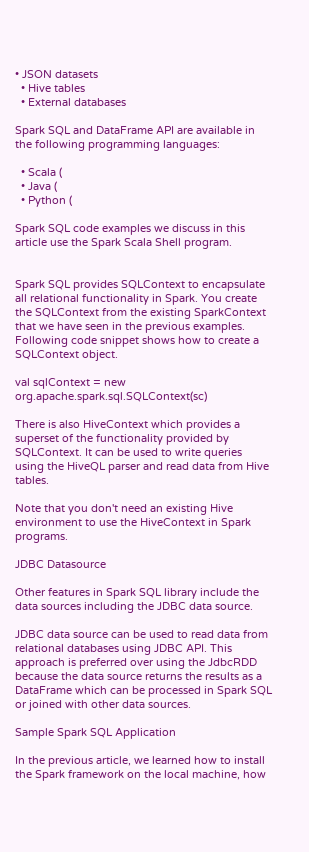• JSON datasets
  • Hive tables
  • External databases

Spark SQL and DataFrame API are available in the following programming languages:

  • Scala (
  • Java (
  • Python (

Spark SQL code examples we discuss in this article use the Spark Scala Shell program.


Spark SQL provides SQLContext to encapsulate all relational functionality in Spark. You create the SQLContext from the existing SparkContext that we have seen in the previous examples. Following code snippet shows how to create a SQLContext object.

val sqlContext = new org.apache.spark.sql.SQLContext(sc)

There is also HiveContext which provides a superset of the functionality provided by SQLContext. It can be used to write queries using the HiveQL parser and read data from Hive tables.

Note that you don't need an existing Hive environment to use the HiveContext in Spark programs.

JDBC Datasource

Other features in Spark SQL library include the data sources including the JDBC data source.

JDBC data source can be used to read data from relational databases using JDBC API. This approach is preferred over using the JdbcRDD because the data source returns the results as a DataFrame which can be processed in Spark SQL or joined with other data sources.

Sample Spark SQL Application

In the previous article, we learned how to install the Spark framework on the local machine, how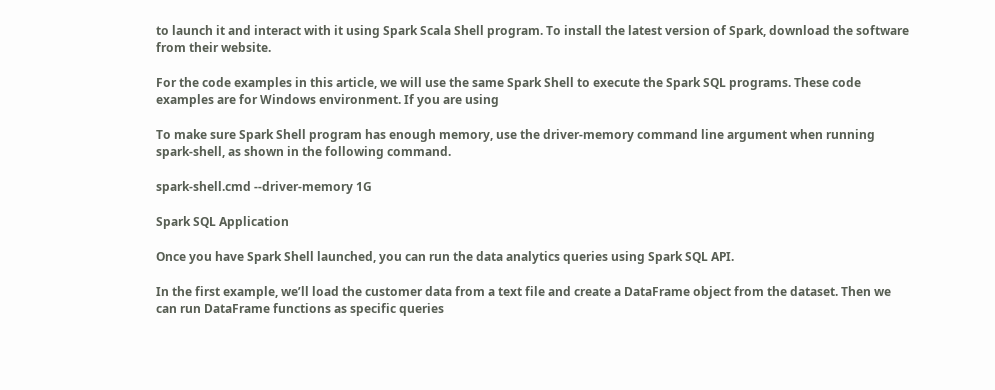to launch it and interact with it using Spark Scala Shell program. To install the latest version of Spark, download the software from their website.

For the code examples in this article, we will use the same Spark Shell to execute the Spark SQL programs. These code examples are for Windows environment. If you are using

To make sure Spark Shell program has enough memory, use the driver-memory command line argument when running spark-shell, as shown in the following command.

spark-shell.cmd --driver-memory 1G

Spark SQL Application

Once you have Spark Shell launched, you can run the data analytics queries using Spark SQL API.

In the first example, we’ll load the customer data from a text file and create a DataFrame object from the dataset. Then we can run DataFrame functions as specific queries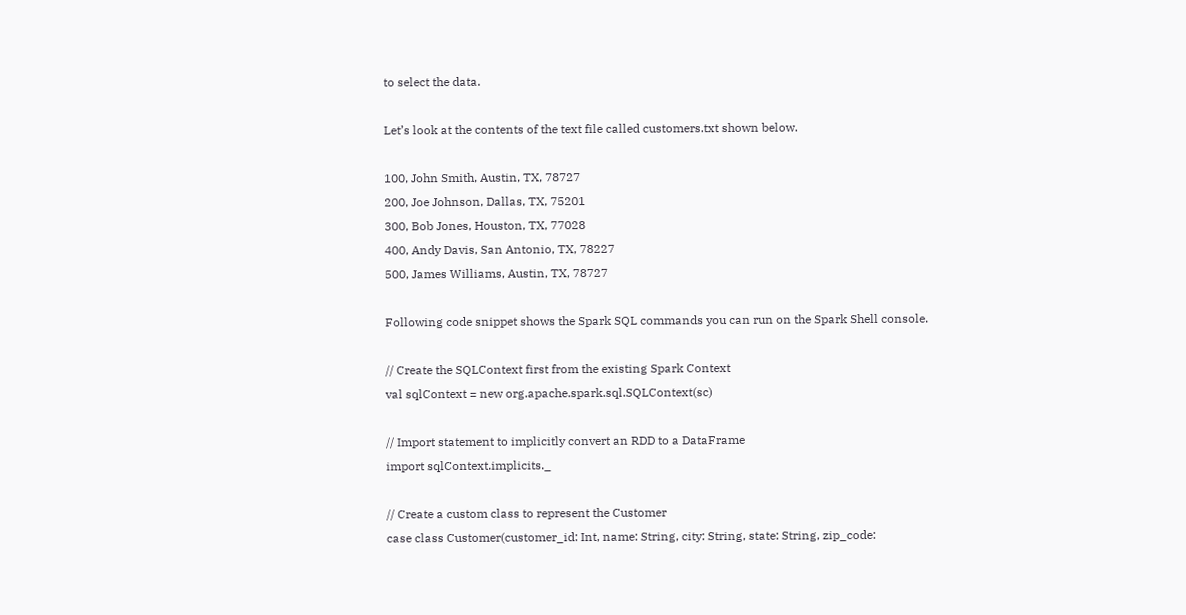to select the data.

Let’s look at the contents of the text file called customers.txt shown below.

100, John Smith, Austin, TX, 78727
200, Joe Johnson, Dallas, TX, 75201
300, Bob Jones, Houston, TX, 77028
400, Andy Davis, San Antonio, TX, 78227
500, James Williams, Austin, TX, 78727

Following code snippet shows the Spark SQL commands you can run on the Spark Shell console.

// Create the SQLContext first from the existing Spark Context
val sqlContext = new org.apache.spark.sql.SQLContext(sc)

// Import statement to implicitly convert an RDD to a DataFrame
import sqlContext.implicits._

// Create a custom class to represent the Customer
case class Customer(customer_id: Int, name: String, city: String, state: String, zip_code: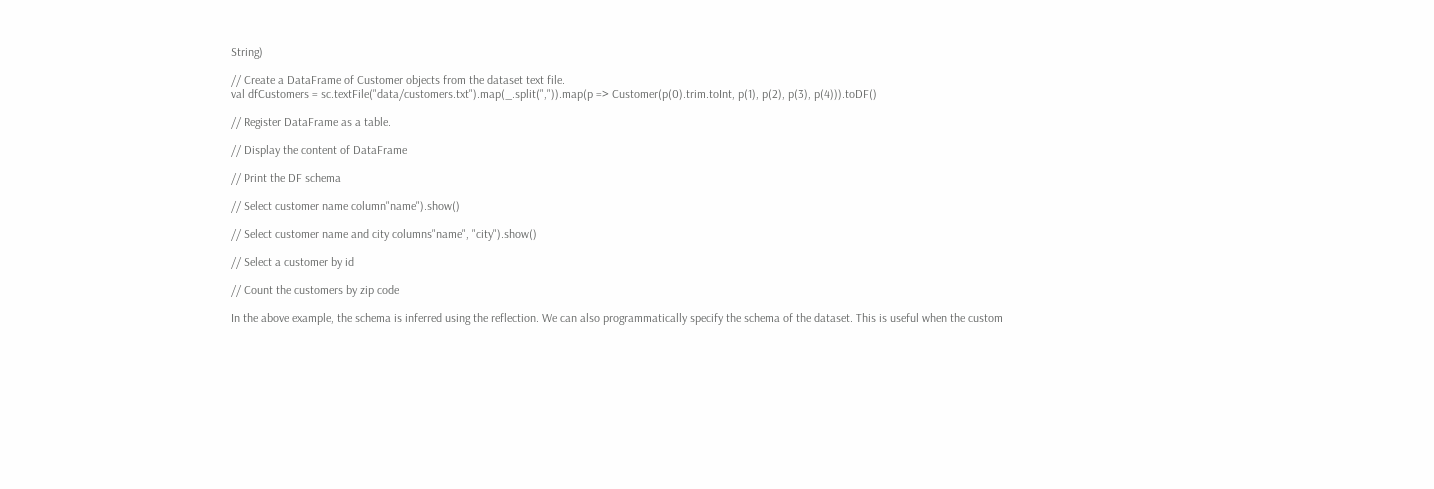String)

// Create a DataFrame of Customer objects from the dataset text file.
val dfCustomers = sc.textFile("data/customers.txt").map(_.split(",")).map(p => Customer(p(0).trim.toInt, p(1), p(2), p(3), p(4))).toDF()

// Register DataFrame as a table.

// Display the content of DataFrame

// Print the DF schema

// Select customer name column"name").show()

// Select customer name and city columns"name", "city").show()

// Select a customer by id

// Count the customers by zip code

In the above example, the schema is inferred using the reflection. We can also programmatically specify the schema of the dataset. This is useful when the custom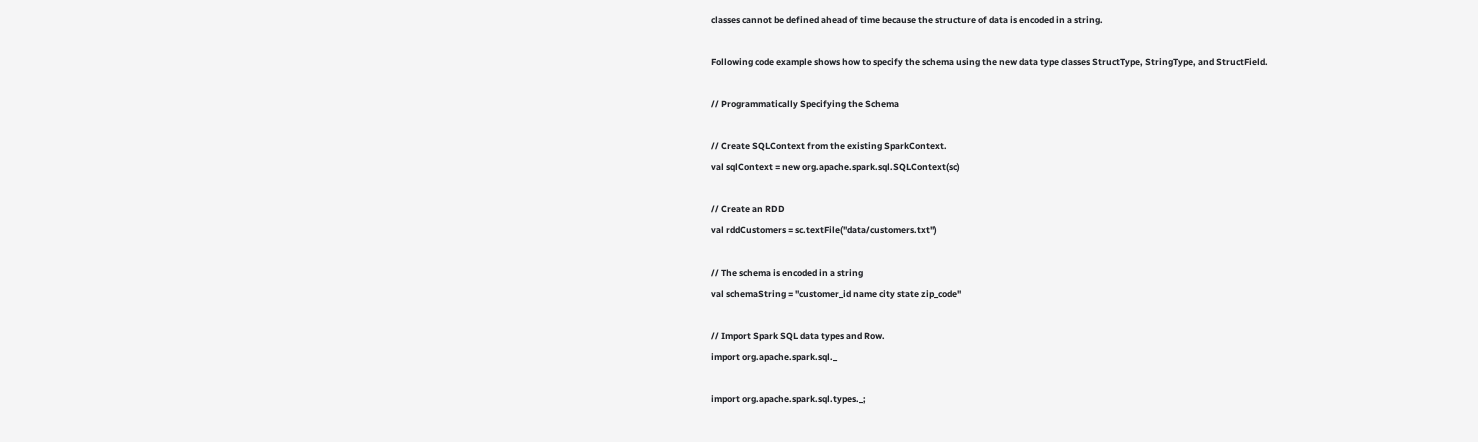classes cannot be defined ahead of time because the structure of data is encoded in a string.

Following code example shows how to specify the schema using the new data type classes StructType, StringType, and StructField.

// Programmatically Specifying the Schema

// Create SQLContext from the existing SparkContext.
val sqlContext = new org.apache.spark.sql.SQLContext(sc)

// Create an RDD
val rddCustomers = sc.textFile("data/customers.txt")

// The schema is encoded in a string
val schemaString = "customer_id name city state zip_code"

// Import Spark SQL data types and Row.
import org.apache.spark.sql._

import org.apache.spark.sql.types._;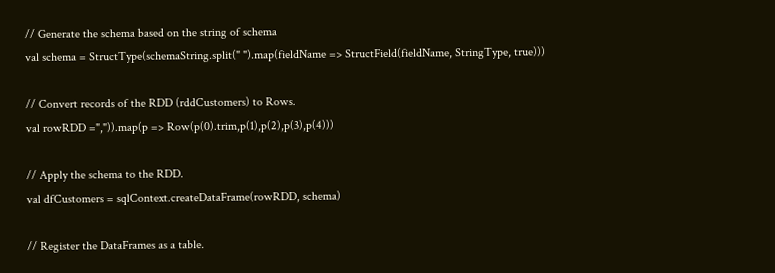// Generate the schema based on the string of schema
val schema = StructType(schemaString.split(" ").map(fieldName => StructField(fieldName, StringType, true)))

// Convert records of the RDD (rddCustomers) to Rows.
val rowRDD =",")).map(p => Row(p(0).trim,p(1),p(2),p(3),p(4)))

// Apply the schema to the RDD.
val dfCustomers = sqlContext.createDataFrame(rowRDD, schema)

// Register the DataFrames as a table.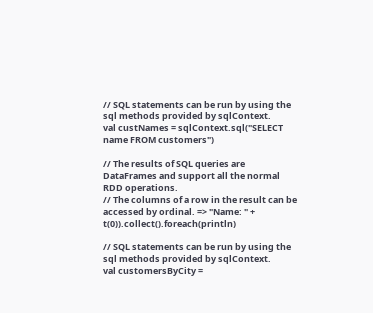// SQL statements can be run by using the sql methods provided by sqlContext.
val custNames = sqlContext.sql("SELECT name FROM customers")

// The results of SQL queries are DataFrames and support all the normal RDD operations.
// The columns of a row in the result can be accessed by ordinal. => "Name: " + t(0)).collect().foreach(println)

// SQL statements can be run by using the sql methods provided by sqlContext.
val customersByCity =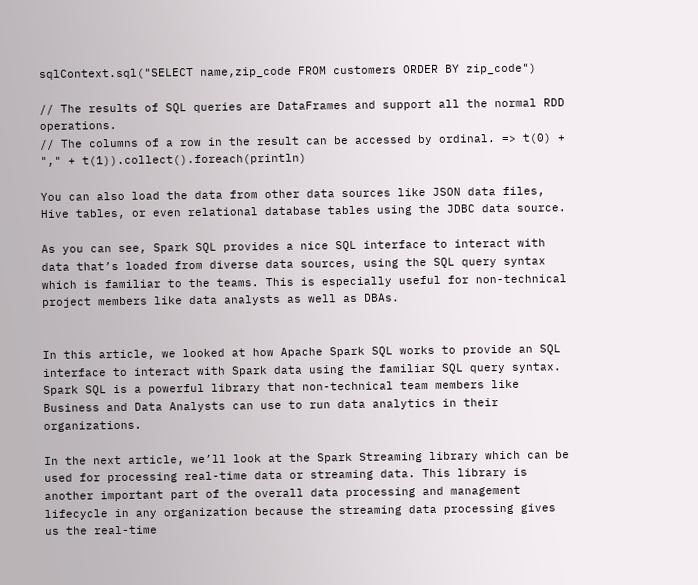sqlContext.sql("SELECT name,zip_code FROM customers ORDER BY zip_code")

// The results of SQL queries are DataFrames and support all the normal RDD operations.
// The columns of a row in the result can be accessed by ordinal. => t(0) + "," + t(1)).collect().foreach(println)

You can also load the data from other data sources like JSON data files, Hive tables, or even relational database tables using the JDBC data source.

As you can see, Spark SQL provides a nice SQL interface to interact with data that’s loaded from diverse data sources, using the SQL query syntax which is familiar to the teams. This is especially useful for non-technical project members like data analysts as well as DBAs.


In this article, we looked at how Apache Spark SQL works to provide an SQL interface to interact with Spark data using the familiar SQL query syntax. Spark SQL is a powerful library that non-technical team members like Business and Data Analysts can use to run data analytics in their organizations.

In the next article, we’ll look at the Spark Streaming library which can be used for processing real-time data or streaming data. This library is another important part of the overall data processing and management lifecycle in any organization because the streaming data processing gives us the real-time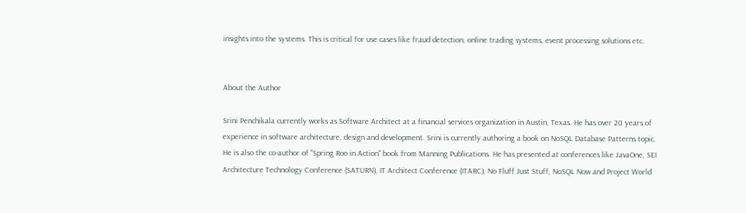insights into the systems. This is critical for use cases like fraud detection, online trading systems, event processing solutions etc.


About the Author

Srini Penchikala currently works as Software Architect at a financial services organization in Austin, Texas. He has over 20 years of experience in software architecture, design and development. Srini is currently authoring a book on NoSQL Database Patterns topic. He is also the co-author of "Spring Roo in Action" book from Manning Publications. He has presented at conferences like JavaOne, SEI Architecture Technology Conference (SATURN), IT Architect Conference (ITARC), No Fluff Just Stuff, NoSQL Now and Project World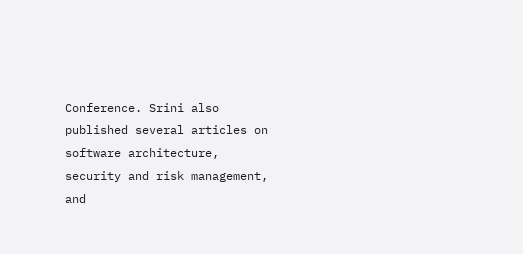Conference. Srini also published several articles on software architecture, security and risk management, and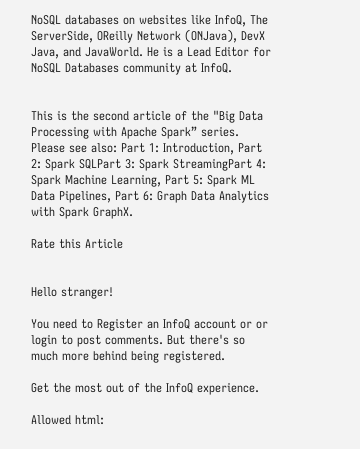NoSQL databases on websites like InfoQ, The ServerSide, OReilly Network (ONJava), DevX Java, and JavaWorld. He is a Lead Editor for NoSQL Databases community at InfoQ.


This is the second article of the "Big Data Processing with Apache Spark” series. Please see also: Part 1: Introduction, Part 2: Spark SQLPart 3: Spark StreamingPart 4: Spark Machine Learning, Part 5: Spark ML Data Pipelines, Part 6: Graph Data Analytics with Spark GraphX.

Rate this Article


Hello stranger!

You need to Register an InfoQ account or or login to post comments. But there's so much more behind being registered.

Get the most out of the InfoQ experience.

Allowed html: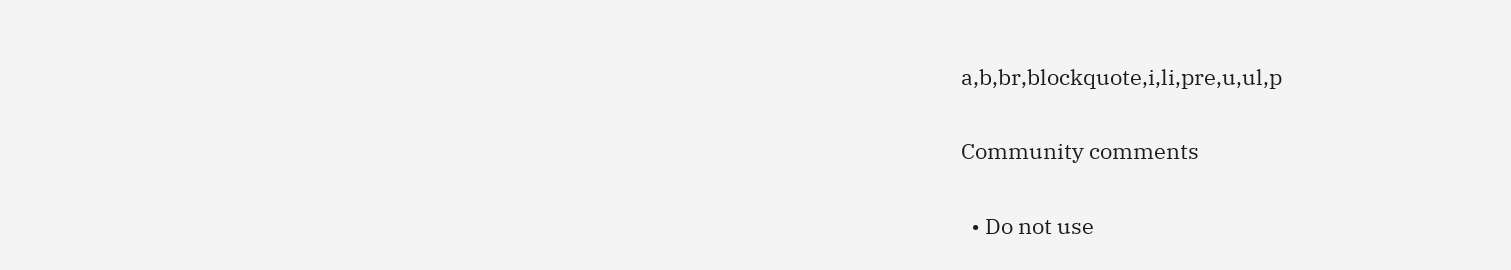a,b,br,blockquote,i,li,pre,u,ul,p

Community comments

  • Do not use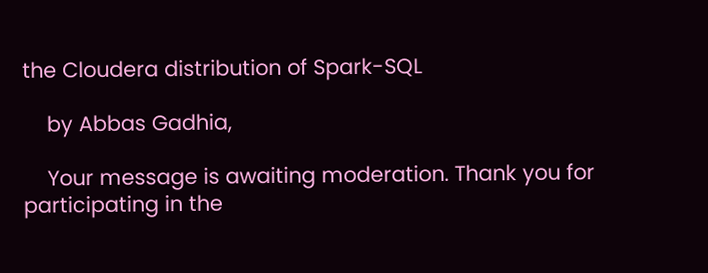the Cloudera distribution of Spark-SQL

    by Abbas Gadhia,

    Your message is awaiting moderation. Thank you for participating in the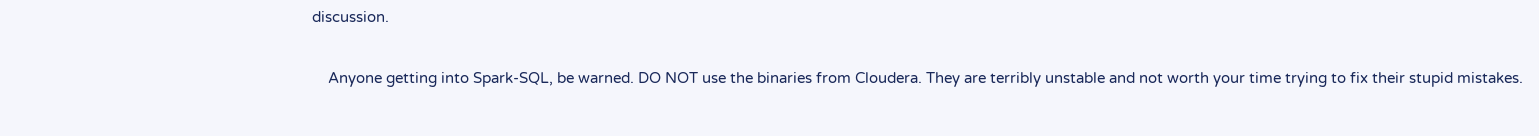discussion.

    Anyone getting into Spark-SQL, be warned. DO NOT use the binaries from Cloudera. They are terribly unstable and not worth your time trying to fix their stupid mistakes.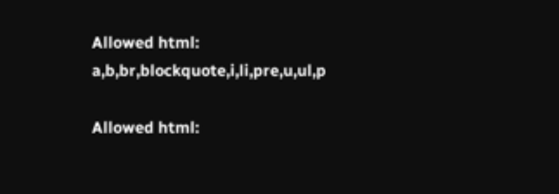Allowed html: a,b,br,blockquote,i,li,pre,u,ul,p

Allowed html: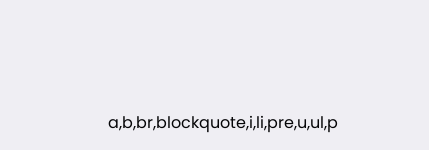a,b,br,blockquote,i,li,pre,u,ul,p